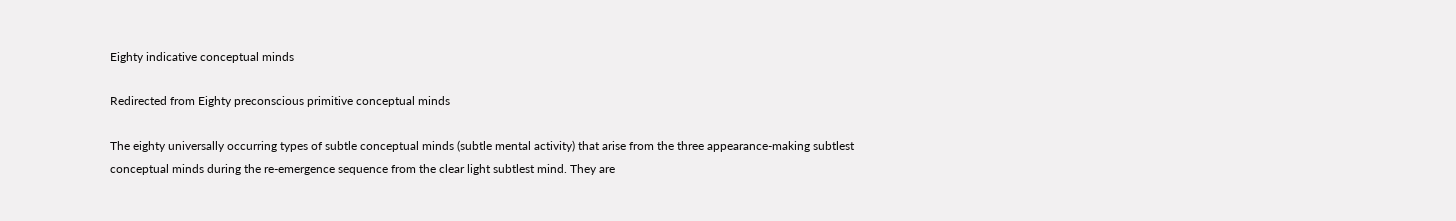Eighty indicative conceptual minds

Redirected from Eighty preconscious primitive conceptual minds

The eighty universally occurring types of subtle conceptual minds (subtle mental activity) that arise from the three appearance-making subtlest conceptual minds during the re-emergence sequence from the clear light subtlest mind. They are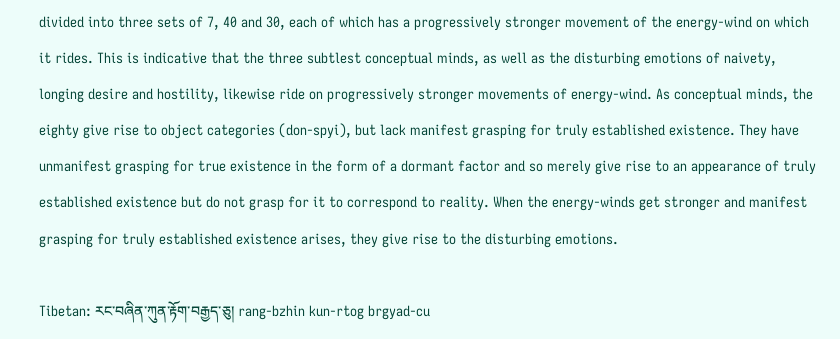divided into three sets of 7, 40 and 30, each of which has a progressively stronger movement of the energy-wind on which it rides. This is indicative that the three subtlest conceptual minds, as well as the disturbing emotions of naivety, longing desire and hostility, likewise ride on progressively stronger movements of energy-wind. As conceptual minds, the eighty give rise to object categories (don-spyi), but lack manifest grasping for truly established existence. They have unmanifest grasping for true existence in the form of a dormant factor and so merely give rise to an appearance of truly established existence but do not grasp for it to correspond to reality. When the energy-winds get stronger and manifest grasping for truly established existence arises, they give rise to the disturbing emotions.

Tibetan: རང་བཞིན་ཀུན་རྟོག་བརྒྱད་ཅུ། rang-bzhin kun-rtog brgyad-cu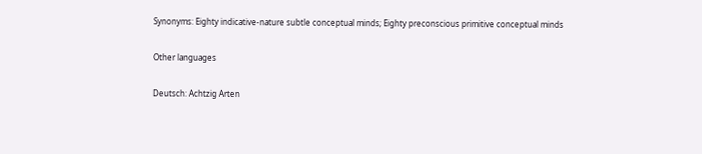Synonyms: Eighty indicative-nature subtle conceptual minds; Eighty preconscious primitive conceptual minds

Other languages

Deutsch: Achtzig Arten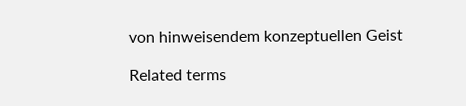von hinweisendem konzeptuellen Geist

Related terms